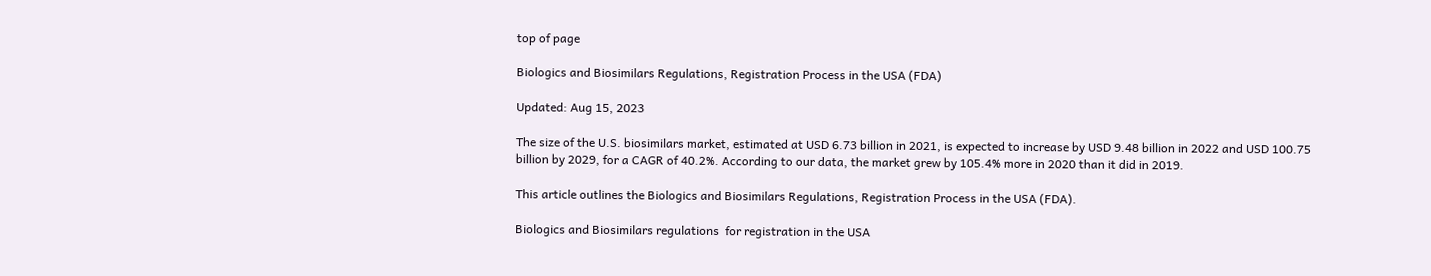top of page

Biologics and Biosimilars Regulations, Registration Process in the USA (FDA)

Updated: Aug 15, 2023

The size of the U.S. biosimilars market, estimated at USD 6.73 billion in 2021, is expected to increase by USD 9.48 billion in 2022 and USD 100.75 billion by 2029, for a CAGR of 40.2%. According to our data, the market grew by 105.4% more in 2020 than it did in 2019.

This article outlines the Biologics and Biosimilars Regulations, Registration Process in the USA (FDA).

Biologics and Biosimilars regulations  for registration in the USA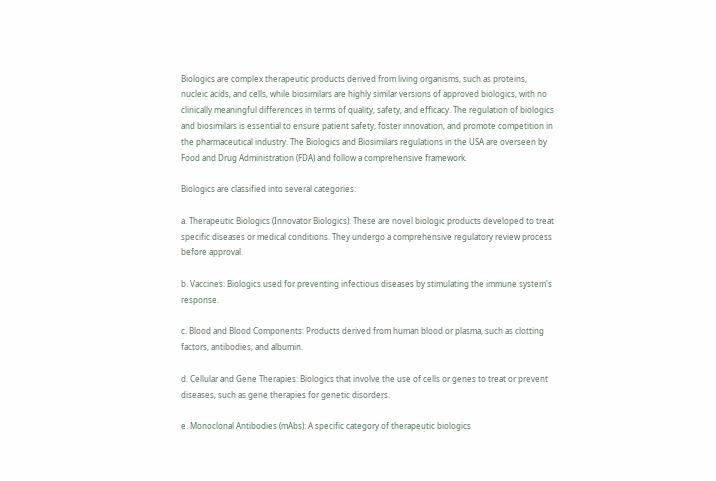Biologics are complex therapeutic products derived from living organisms, such as proteins, nucleic acids, and cells, while biosimilars are highly similar versions of approved biologics, with no clinically meaningful differences in terms of quality, safety, and efficacy. The regulation of biologics and biosimilars is essential to ensure patient safety, foster innovation, and promote competition in the pharmaceutical industry. The Biologics and Biosimilars regulations in the USA are overseen by Food and Drug Administration (FDA) and follow a comprehensive framework.

Biologics are classified into several categories:

a. Therapeutic Biologics (Innovator Biologics): These are novel biologic products developed to treat specific diseases or medical conditions. They undergo a comprehensive regulatory review process before approval.

b. Vaccines: Biologics used for preventing infectious diseases by stimulating the immune system's response.

c. Blood and Blood Components: Products derived from human blood or plasma, such as clotting factors, antibodies, and albumin.

d. Cellular and Gene Therapies: Biologics that involve the use of cells or genes to treat or prevent diseases, such as gene therapies for genetic disorders.

e. Monoclonal Antibodies (mAbs): A specific category of therapeutic biologics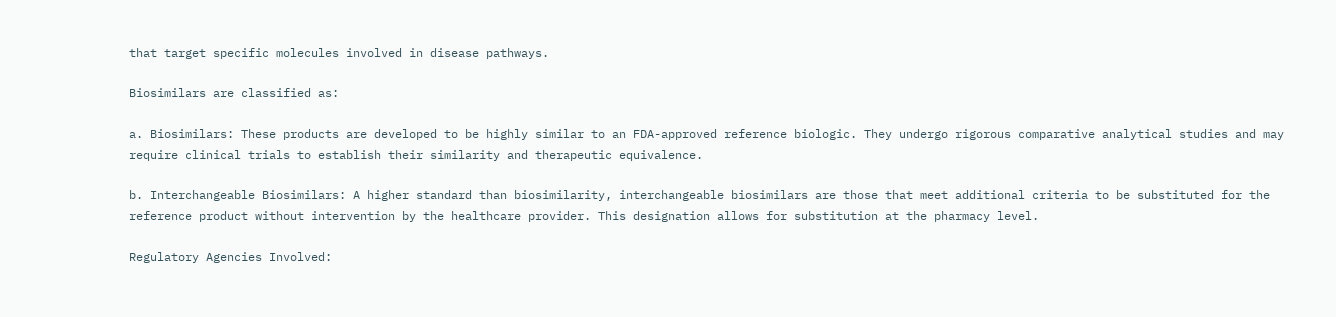that target specific molecules involved in disease pathways.

Biosimilars are classified as:

a. Biosimilars: These products are developed to be highly similar to an FDA-approved reference biologic. They undergo rigorous comparative analytical studies and may require clinical trials to establish their similarity and therapeutic equivalence.

b. Interchangeable Biosimilars: A higher standard than biosimilarity, interchangeable biosimilars are those that meet additional criteria to be substituted for the reference product without intervention by the healthcare provider. This designation allows for substitution at the pharmacy level.

Regulatory Agencies Involved: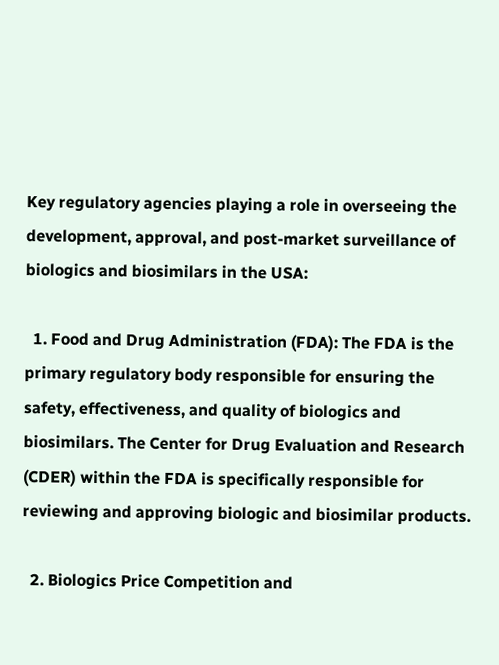Key regulatory agencies playing a role in overseeing the development, approval, and post-market surveillance of biologics and biosimilars in the USA:

  1. Food and Drug Administration (FDA): The FDA is the primary regulatory body responsible for ensuring the safety, effectiveness, and quality of biologics and biosimilars. The Center for Drug Evaluation and Research (CDER) within the FDA is specifically responsible for reviewing and approving biologic and biosimilar products.

  2. Biologics Price Competition and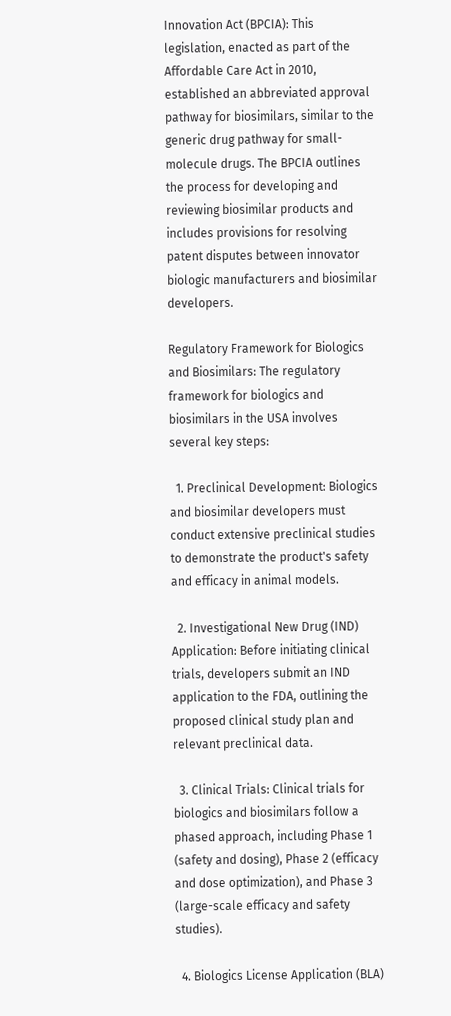Innovation Act (BPCIA): This legislation, enacted as part of the Affordable Care Act in 2010, established an abbreviated approval pathway for biosimilars, similar to the generic drug pathway for small-molecule drugs. The BPCIA outlines the process for developing and reviewing biosimilar products and includes provisions for resolving patent disputes between innovator biologic manufacturers and biosimilar developers.

Regulatory Framework for Biologics and Biosimilars: The regulatory framework for biologics and biosimilars in the USA involves several key steps:

  1. Preclinical Development: Biologics and biosimilar developers must conduct extensive preclinical studies to demonstrate the product's safety and efficacy in animal models.

  2. Investigational New Drug (IND) Application: Before initiating clinical trials, developers submit an IND application to the FDA, outlining the proposed clinical study plan and relevant preclinical data.

  3. Clinical Trials: Clinical trials for biologics and biosimilars follow a phased approach, including Phase 1 (safety and dosing), Phase 2 (efficacy and dose optimization), and Phase 3 (large-scale efficacy and safety studies).

  4. Biologics License Application (BLA)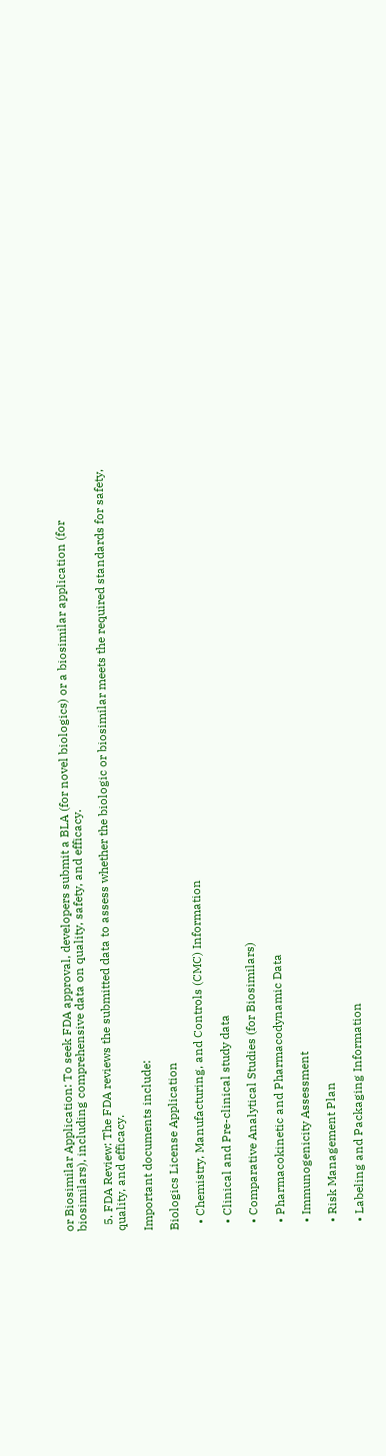or Biosimilar Application: To seek FDA approval, developers submit a BLA (for novel biologics) or a biosimilar application (for biosimilars), including comprehensive data on quality, safety, and efficacy.

  5. FDA Review: The FDA reviews the submitted data to assess whether the biologic or biosimilar meets the required standards for safety, quality, and efficacy.

Important documents include:

Biologics License Application

  • Chemistry, Manufacturing, and Controls (CMC) Information

  • Clinical and Pre-clinical study data

  • Comparative Analytical Studies (for Biosimilars)

  • Pharmacokinetic and Pharmacodynamic Data

  • Immunogenicity Assessment

  • Risk Management Plan

  • Labeling and Packaging Information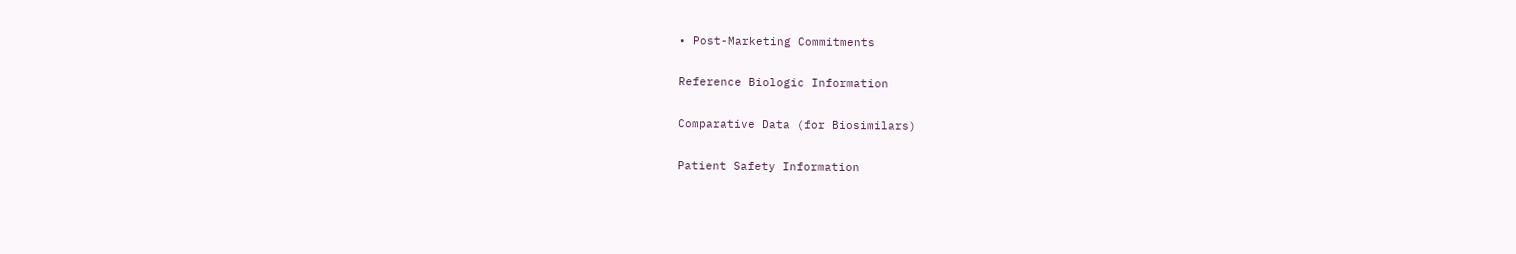• Post-Marketing Commitments

Reference Biologic Information

Comparative Data (for Biosimilars)

Patient Safety Information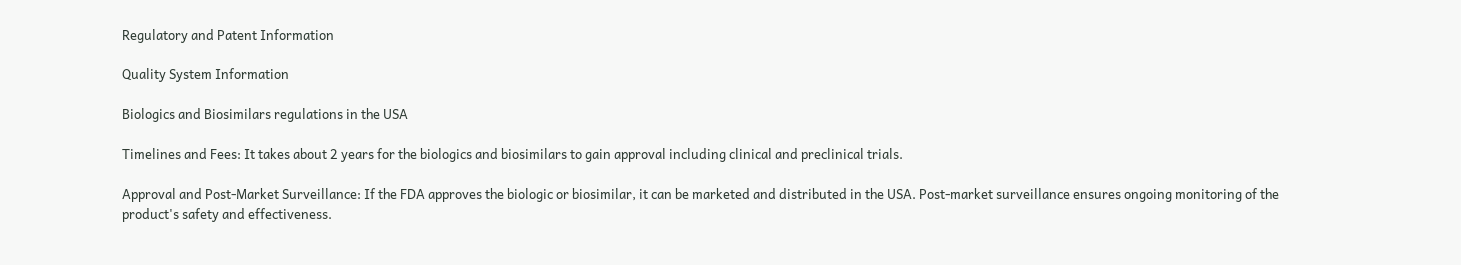Regulatory and Patent Information

Quality System Information

Biologics and Biosimilars regulations in the USA

Timelines and Fees: It takes about 2 years for the biologics and biosimilars to gain approval including clinical and preclinical trials.

Approval and Post-Market Surveillance: If the FDA approves the biologic or biosimilar, it can be marketed and distributed in the USA. Post-market surveillance ensures ongoing monitoring of the product's safety and effectiveness.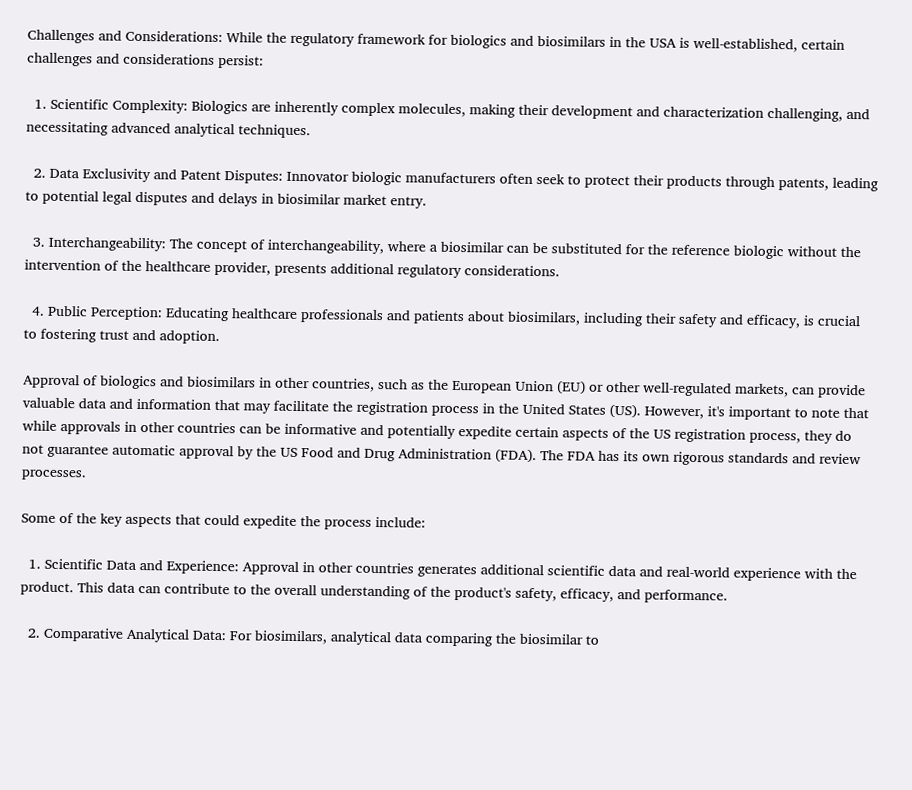Challenges and Considerations: While the regulatory framework for biologics and biosimilars in the USA is well-established, certain challenges and considerations persist:

  1. Scientific Complexity: Biologics are inherently complex molecules, making their development and characterization challenging, and necessitating advanced analytical techniques.

  2. Data Exclusivity and Patent Disputes: Innovator biologic manufacturers often seek to protect their products through patents, leading to potential legal disputes and delays in biosimilar market entry.

  3. Interchangeability: The concept of interchangeability, where a biosimilar can be substituted for the reference biologic without the intervention of the healthcare provider, presents additional regulatory considerations.

  4. Public Perception: Educating healthcare professionals and patients about biosimilars, including their safety and efficacy, is crucial to fostering trust and adoption.

Approval of biologics and biosimilars in other countries, such as the European Union (EU) or other well-regulated markets, can provide valuable data and information that may facilitate the registration process in the United States (US). However, it's important to note that while approvals in other countries can be informative and potentially expedite certain aspects of the US registration process, they do not guarantee automatic approval by the US Food and Drug Administration (FDA). The FDA has its own rigorous standards and review processes.

Some of the key aspects that could expedite the process include:

  1. Scientific Data and Experience: Approval in other countries generates additional scientific data and real-world experience with the product. This data can contribute to the overall understanding of the product's safety, efficacy, and performance.

  2. Comparative Analytical Data: For biosimilars, analytical data comparing the biosimilar to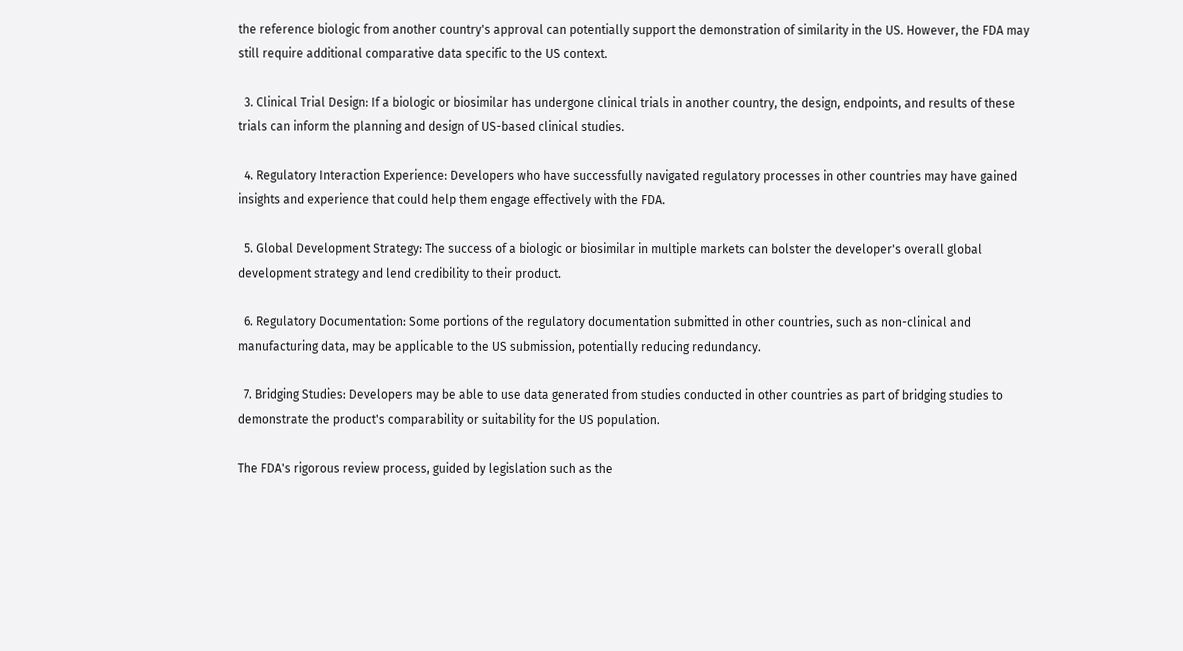the reference biologic from another country's approval can potentially support the demonstration of similarity in the US. However, the FDA may still require additional comparative data specific to the US context.

  3. Clinical Trial Design: If a biologic or biosimilar has undergone clinical trials in another country, the design, endpoints, and results of these trials can inform the planning and design of US-based clinical studies.

  4. Regulatory Interaction Experience: Developers who have successfully navigated regulatory processes in other countries may have gained insights and experience that could help them engage effectively with the FDA.

  5. Global Development Strategy: The success of a biologic or biosimilar in multiple markets can bolster the developer's overall global development strategy and lend credibility to their product.

  6. Regulatory Documentation: Some portions of the regulatory documentation submitted in other countries, such as non-clinical and manufacturing data, may be applicable to the US submission, potentially reducing redundancy.

  7. Bridging Studies: Developers may be able to use data generated from studies conducted in other countries as part of bridging studies to demonstrate the product's comparability or suitability for the US population.

The FDA's rigorous review process, guided by legislation such as the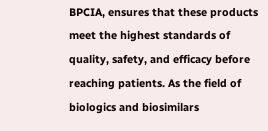BPCIA, ensures that these products meet the highest standards of quality, safety, and efficacy before reaching patients. As the field of biologics and biosimilars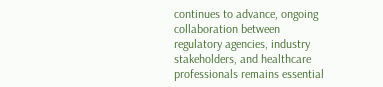continues to advance, ongoing collaboration between regulatory agencies, industry stakeholders, and healthcare professionals remains essential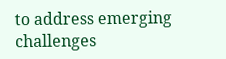to address emerging challenges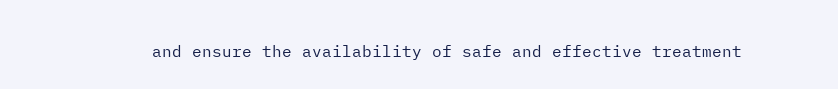and ensure the availability of safe and effective treatment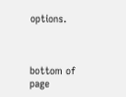options.



bottom of page